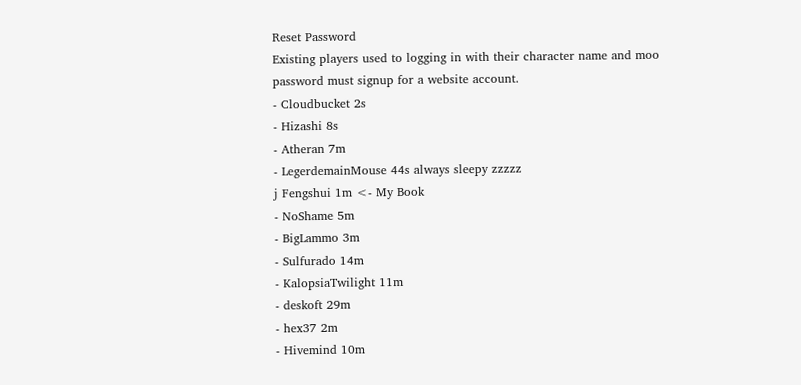Reset Password
Existing players used to logging in with their character name and moo password must signup for a website account.
- Cloudbucket 2s
- Hizashi 8s
- Atheran 7m
- LegerdemainMouse 44s always sleepy zzzzz
j Fengshui 1m <- My Book
- NoShame 5m
- BigLammo 3m
- Sulfurado 14m
- KalopsiaTwilight 11m
- deskoft 29m
- hex37 2m
- Hivemind 10m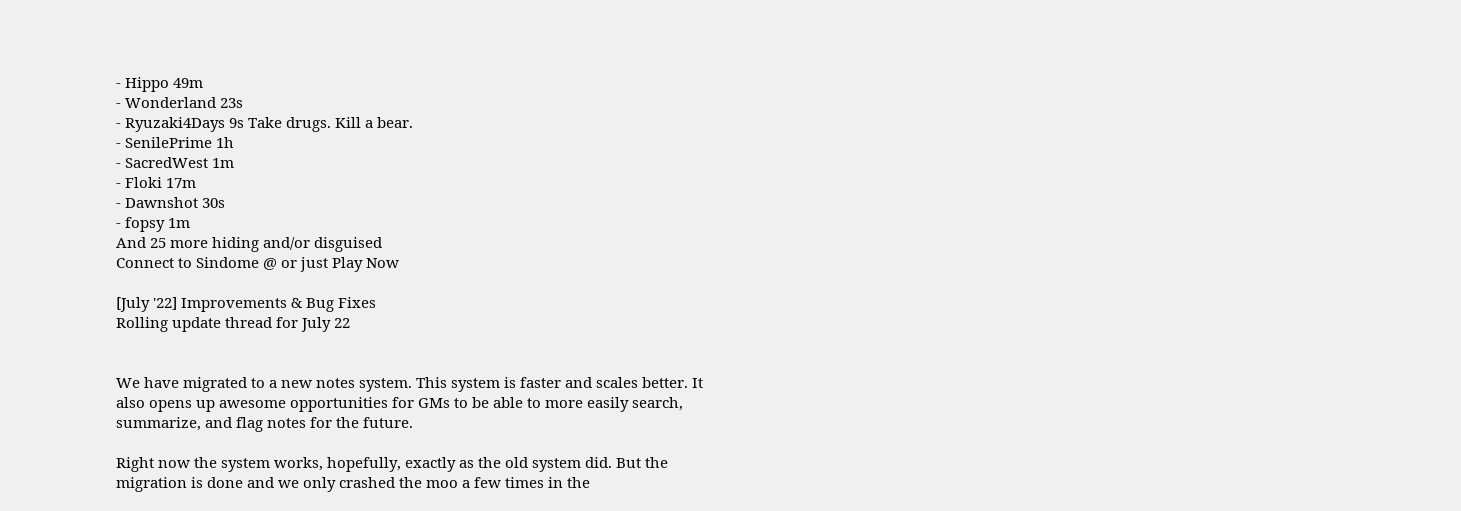- Hippo 49m
- Wonderland 23s
- Ryuzaki4Days 9s Take drugs. Kill a bear.
- SenilePrime 1h
- SacredWest 1m
- Floki 17m
- Dawnshot 30s
- fopsy 1m
And 25 more hiding and/or disguised
Connect to Sindome @ or just Play Now

[July '22] Improvements & Bug Fixes
Rolling update thread for July 22


We have migrated to a new notes system. This system is faster and scales better. It also opens up awesome opportunities for GMs to be able to more easily search, summarize, and flag notes for the future.

Right now the system works, hopefully, exactly as the old system did. But the migration is done and we only crashed the moo a few times in the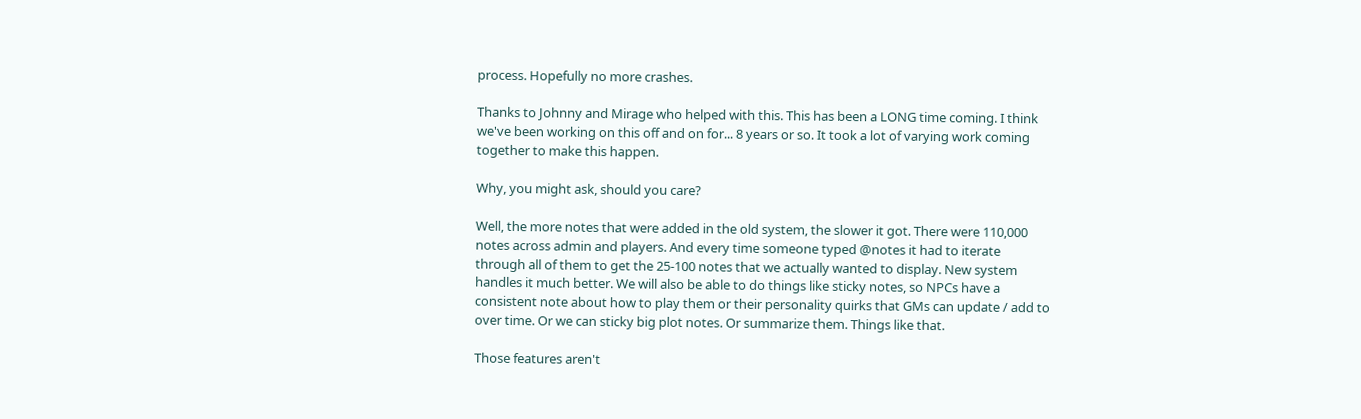process. Hopefully no more crashes.

Thanks to Johnny and Mirage who helped with this. This has been a LONG time coming. I think we've been working on this off and on for... 8 years or so. It took a lot of varying work coming together to make this happen.

Why, you might ask, should you care?

Well, the more notes that were added in the old system, the slower it got. There were 110,000 notes across admin and players. And every time someone typed @notes it had to iterate through all of them to get the 25-100 notes that we actually wanted to display. New system handles it much better. We will also be able to do things like sticky notes, so NPCs have a consistent note about how to play them or their personality quirks that GMs can update / add to over time. Or we can sticky big plot notes. Or summarize them. Things like that.

Those features aren't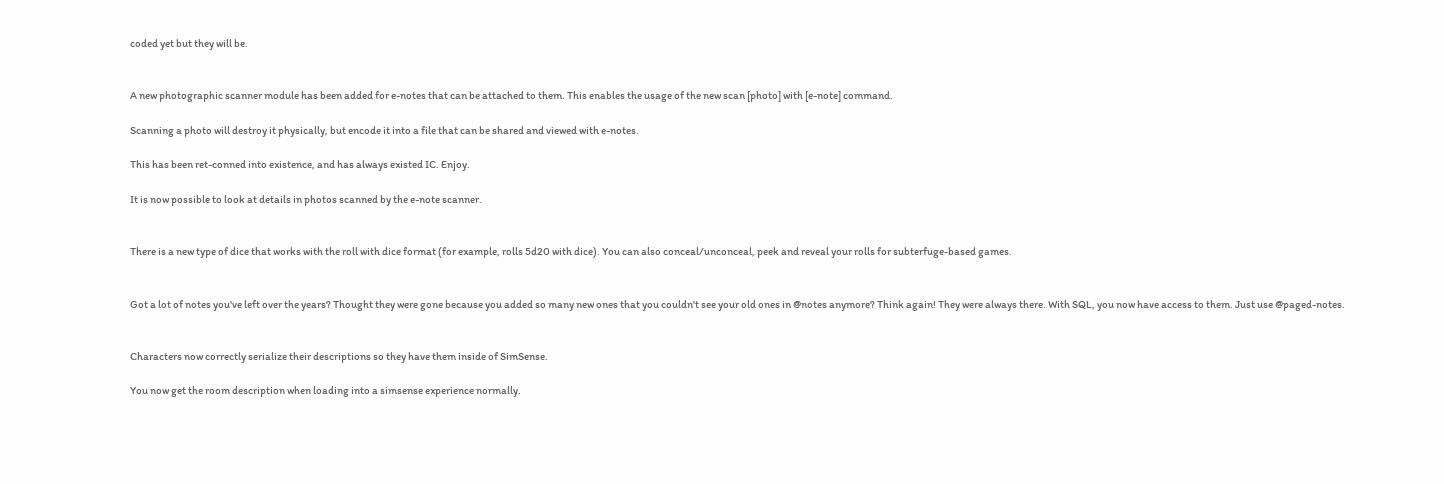coded yet but they will be.


A new photographic scanner module has been added for e-notes that can be attached to them. This enables the usage of the new scan [photo] with [e-note] command.

Scanning a photo will destroy it physically, but encode it into a file that can be shared and viewed with e-notes.

This has been ret-conned into existence, and has always existed IC. Enjoy.

It is now possible to look at details in photos scanned by the e-note scanner.


There is a new type of dice that works with the roll with dice format (for example, rolls 5d20 with dice). You can also conceal/unconceal, peek and reveal your rolls for subterfuge-based games.


Got a lot of notes you've left over the years? Thought they were gone because you added so many new ones that you couldn't see your old ones in @notes anymore? Think again! They were always there. With SQL, you now have access to them. Just use @paged-notes.


Characters now correctly serialize their descriptions so they have them inside of SimSense.

You now get the room description when loading into a simsense experience normally.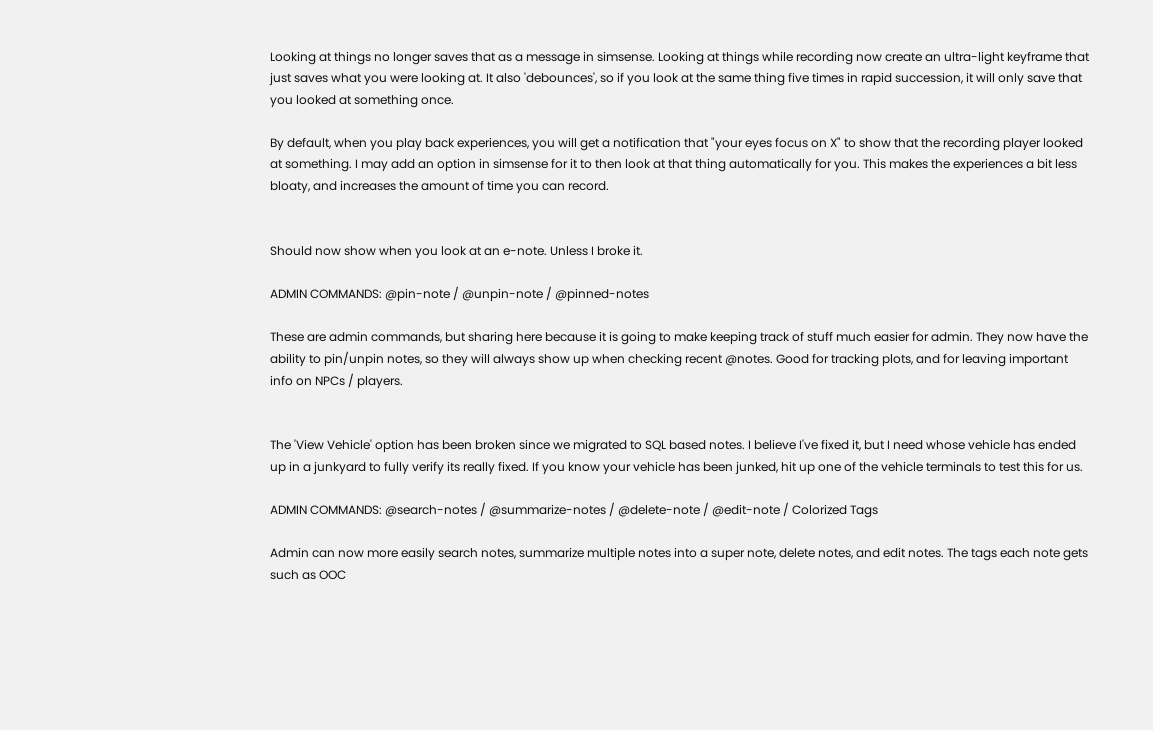Looking at things no longer saves that as a message in simsense. Looking at things while recording now create an ultra-light keyframe that just saves what you were looking at. It also 'debounces', so if you look at the same thing five times in rapid succession, it will only save that you looked at something once.

By default, when you play back experiences, you will get a notification that "your eyes focus on X" to show that the recording player looked at something. I may add an option in simsense for it to then look at that thing automatically for you. This makes the experiences a bit less bloaty, and increases the amount of time you can record.


Should now show when you look at an e-note. Unless I broke it.

ADMIN COMMANDS: @pin-note / @unpin-note / @pinned-notes

These are admin commands, but sharing here because it is going to make keeping track of stuff much easier for admin. They now have the ability to pin/unpin notes, so they will always show up when checking recent @notes. Good for tracking plots, and for leaving important info on NPCs / players.


The 'View Vehicle' option has been broken since we migrated to SQL based notes. I believe I've fixed it, but I need whose vehicle has ended up in a junkyard to fully verify its really fixed. If you know your vehicle has been junked, hit up one of the vehicle terminals to test this for us.

ADMIN COMMANDS: @search-notes / @summarize-notes / @delete-note / @edit-note / Colorized Tags

Admin can now more easily search notes, summarize multiple notes into a super note, delete notes, and edit notes. The tags each note gets such as OOC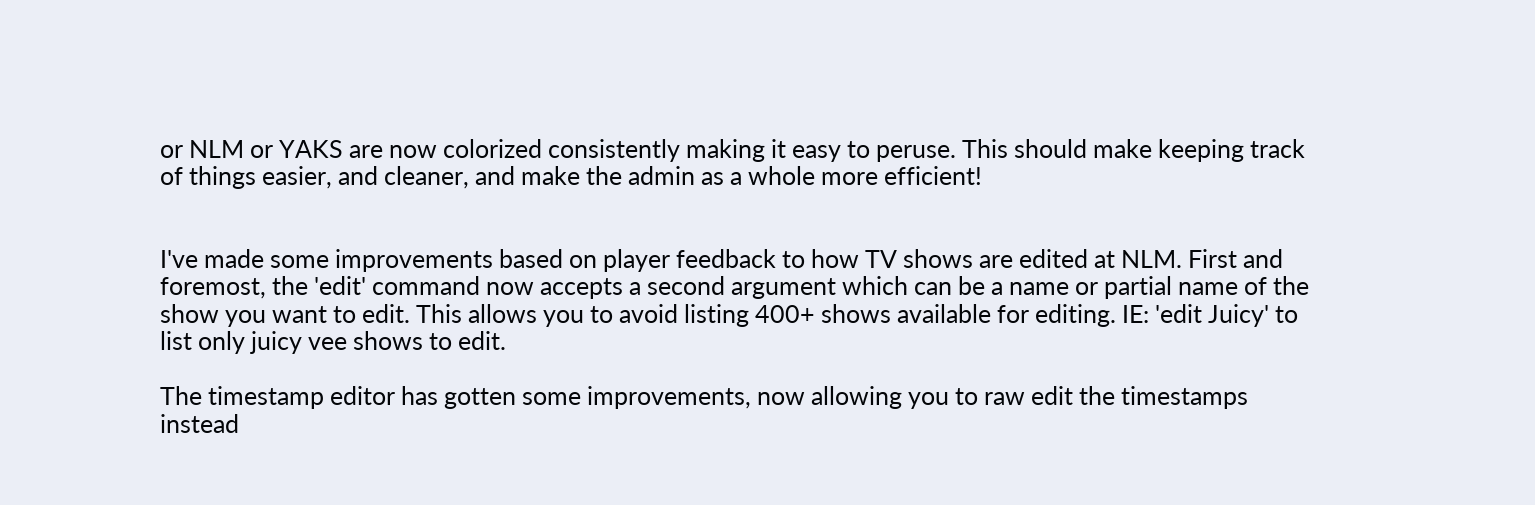or NLM or YAKS are now colorized consistently making it easy to peruse. This should make keeping track of things easier, and cleaner, and make the admin as a whole more efficient!


I've made some improvements based on player feedback to how TV shows are edited at NLM. First and foremost, the 'edit' command now accepts a second argument which can be a name or partial name of the show you want to edit. This allows you to avoid listing 400+ shows available for editing. IE: 'edit Juicy' to list only juicy vee shows to edit.

The timestamp editor has gotten some improvements, now allowing you to raw edit the timestamps instead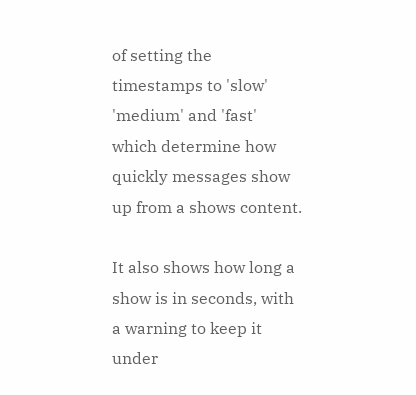of setting the timestamps to 'slow' 'medium' and 'fast' which determine how quickly messages show up from a shows content.

It also shows how long a show is in seconds, with a warning to keep it under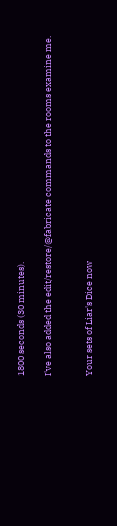1800 seconds (30 minutes).

I've also added the edit/restore/@fabricate commands to the rooms examine me.


Your sets of Liar's Dice now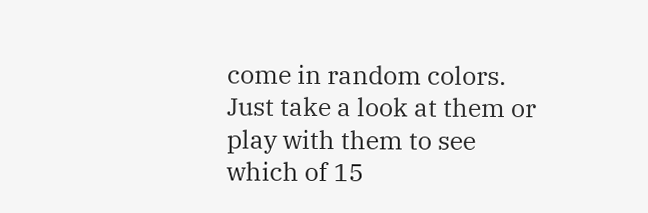come in random colors. Just take a look at them or play with them to see which of 15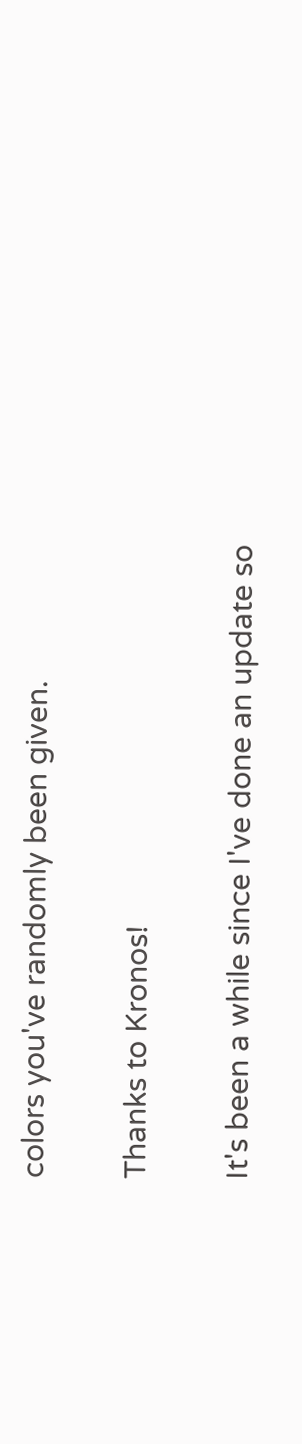colors you've randomly been given.

Thanks to Kronos!

It's been a while since I've done an update so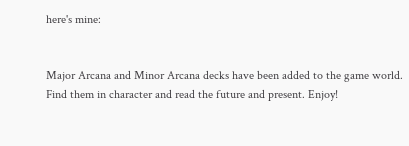here's mine:


Major Arcana and Minor Arcana decks have been added to the game world. Find them in character and read the future and present. Enjoy!